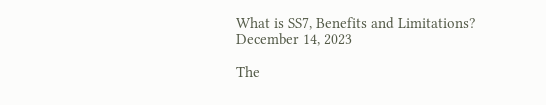What is SS7, Benefits and Limitations?
December 14, 2023

The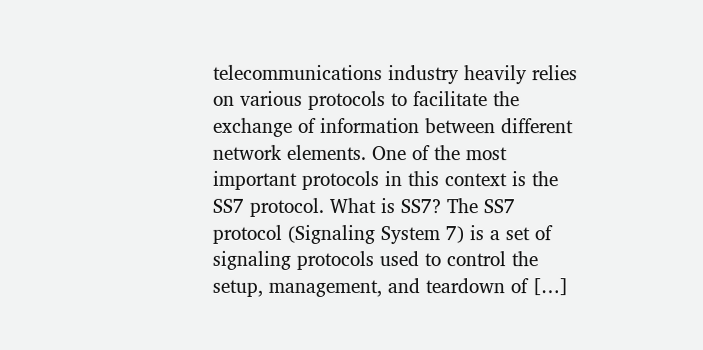telecommunications industry heavily relies on various protocols to facilitate the exchange of information between different network elements. One of the most important protocols in this context is the SS7 protocol. What is SS7? The SS7 protocol (Signaling System 7) is a set of signaling protocols used to control the setup, management, and teardown of […]